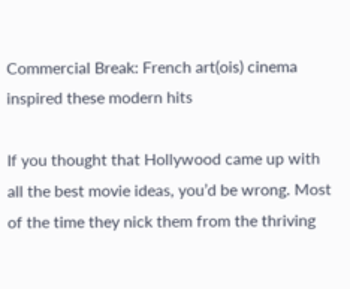Commercial Break: French art(ois) cinema inspired these modern hits

If you thought that Hollywood came up with all the best movie ideas, you’d be wrong. Most of the time they nick them from the thriving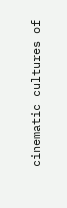cinematic cultures of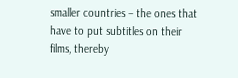smaller countries – the ones that have to put subtitles on their films, thereby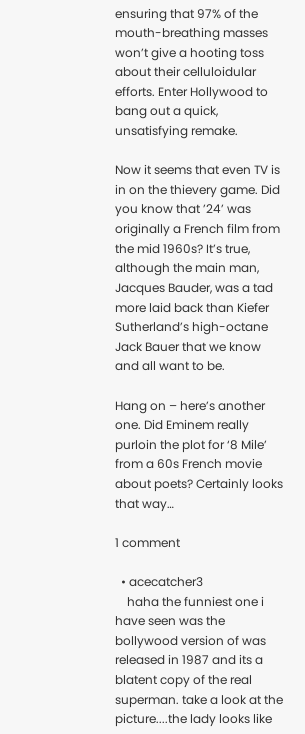ensuring that 97% of the mouth-breathing masses won’t give a hooting toss about their celluloidular efforts. Enter Hollywood to bang out a quick, unsatisfying remake.

Now it seems that even TV is in on the thievery game. Did you know that ’24’ was originally a French film from the mid 1960s? It’s true, although the main man, Jacques Bauder, was a tad more laid back than Kiefer Sutherland’s high-octane Jack Bauer that we know and all want to be.

Hang on – here’s another one. Did Eminem really purloin the plot for ‘8 Mile’ from a 60s French movie about poets? Certainly looks that way…

1 comment

  • acecatcher3
    haha the funniest one i have seen was the bollywood version of was released in 1987 and its a blatent copy of the real superman. take a look at the picture....the lady looks like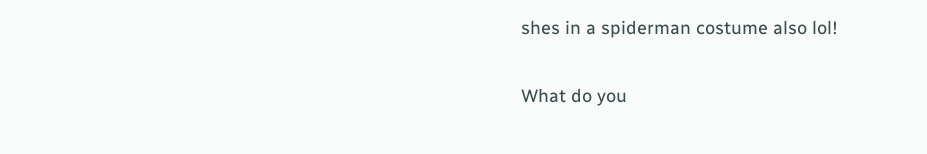shes in a spiderman costume also lol!

What do you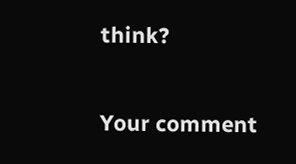think?

Your comment